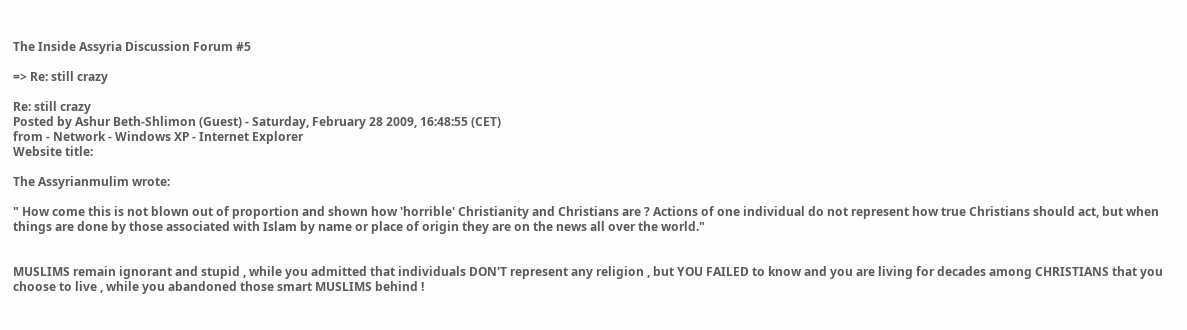The Inside Assyria Discussion Forum #5

=> Re: still crazy

Re: still crazy
Posted by Ashur Beth-Shlimon (Guest) - Saturday, February 28 2009, 16:48:55 (CET)
from - Network - Windows XP - Internet Explorer
Website title:

The Assyrianmulim wrote:

" How come this is not blown out of proportion and shown how 'horrible' Christianity and Christians are ? Actions of one individual do not represent how true Christians should act, but when things are done by those associated with Islam by name or place of origin they are on the news all over the world."


MUSLIMS remain ignorant and stupid , while you admitted that individuals DON'T represent any religion , but YOU FAILED to know and you are living for decades among CHRISTIANS that you choose to live , while you abandoned those smart MUSLIMS behind !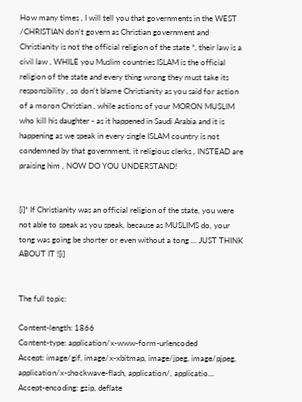How many times , I will tell you that governments in the WEST /CHRISTIAN don't govern as Christian government and Christianity is not the official religion of the state *, their law is a civil law , WHILE you Muslim countries ISLAM is the official religion of the state and every thing wrong they must take its responsibility , so don't blame Christianity as you said for action of a moron Christian , while actions of your MORON MUSLIM who kill his daughter - as it happened in Saudi Arabia and it is happening as we speak in every single ISLAM country is not condemned by that government, it religious clerks , INSTEAD are praising him , NOW DO YOU UNDERSTAND!


[i]* If Christianity was an official religion of the state, you were not able to speak as you speak, because as MUSLIMS do, your tong was going be shorter or even without a tong ... JUST THINK ABOUT IT ![i]


The full topic:

Content-length: 1866
Content-type: application/x-www-form-urlencoded
Accept: image/gif, image/x-xbitmap, image/jpeg, image/pjpeg, application/x-shockwave-flash, application/, applicatio...
Accept-encoding: gzip, deflate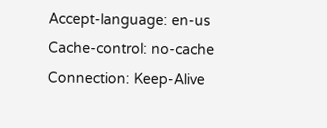Accept-language: en-us
Cache-control: no-cache
Connection: Keep-Alive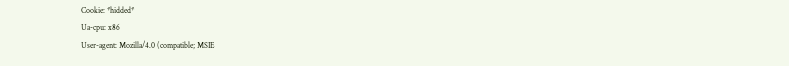Cookie: *hidded*
Ua-cpu: x86
User-agent: Mozilla/4.0 (compatible; MSIE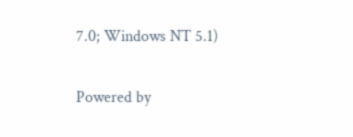7.0; Windows NT 5.1)

Powered by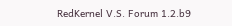RedKernel V.S. Forum 1.2.b9